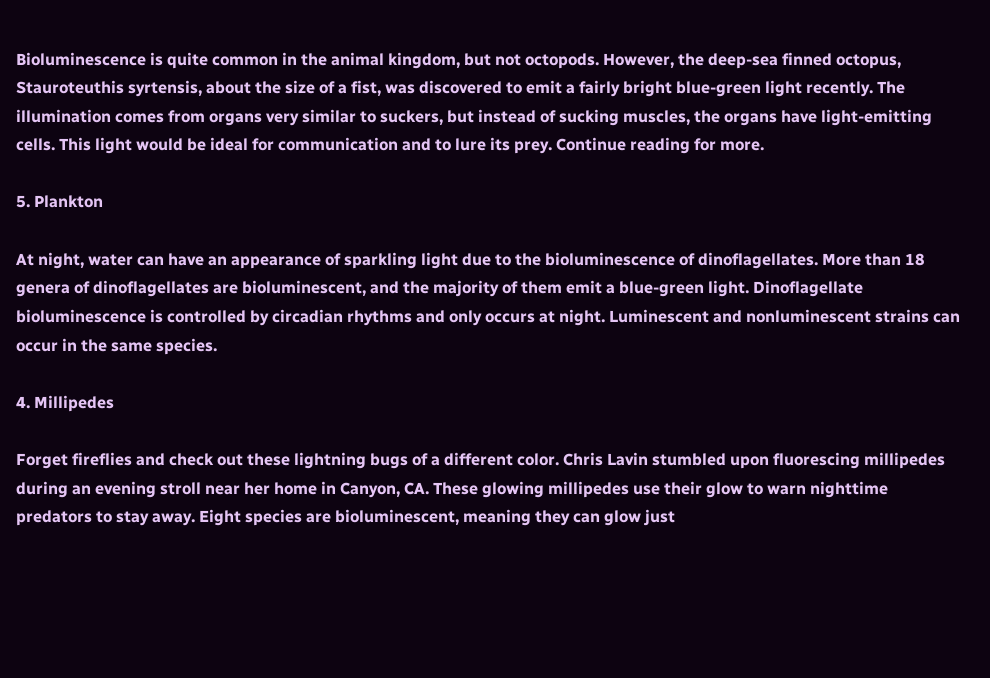Bioluminescence is quite common in the animal kingdom, but not octopods. However, the deep-sea finned octopus, Stauroteuthis syrtensis, about the size of a fist, was discovered to emit a fairly bright blue-green light recently. The illumination comes from organs very similar to suckers, but instead of sucking muscles, the organs have light-emitting cells. This light would be ideal for communication and to lure its prey. Continue reading for more.

5. Plankton

At night, water can have an appearance of sparkling light due to the bioluminescence of dinoflagellates. More than 18 genera of dinoflagellates are bioluminescent, and the majority of them emit a blue-green light. Dinoflagellate bioluminescence is controlled by circadian rhythms and only occurs at night. Luminescent and nonluminescent strains can occur in the same species.

4. Millipedes

Forget fireflies and check out these lightning bugs of a different color. Chris Lavin stumbled upon fluorescing millipedes during an evening stroll near her home in Canyon, CA. These glowing millipedes use their glow to warn nighttime predators to stay away. Eight species are bioluminescent, meaning they can glow just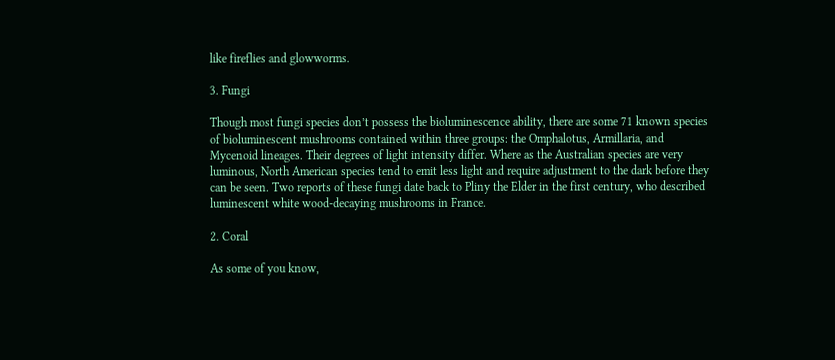like fireflies and glowworms.

3. Fungi

Though most fungi species don’t possess the bioluminescence ability, there are some 71 known species of bioluminescent mushrooms contained within three groups: the Omphalotus, Armillaria, and Mycenoid lineages. Their degrees of light intensity differ. Where as the Australian species are very luminous, North American species tend to emit less light and require adjustment to the dark before they can be seen. Two reports of these fungi date back to Pliny the Elder in the first century, who described luminescent white wood-decaying mushrooms in France.

2. Coral

As some of you know,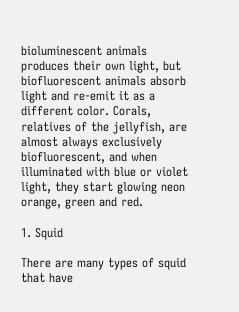bioluminescent animals produces their own light, but biofluorescent animals absorb light and re-emit it as a different color. Corals, relatives of the jellyfish, are almost always exclusively biofluorescent, and when illuminated with blue or violet light, they start glowing neon orange, green and red.

1. Squid

There are many types of squid that have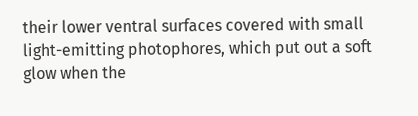their lower ventral surfaces covered with small light-emitting photophores, which put out a soft glow when the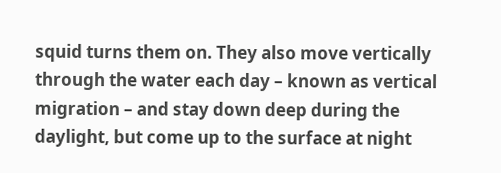squid turns them on. They also move vertically through the water each day – known as vertical migration – and stay down deep during the daylight, but come up to the surface at night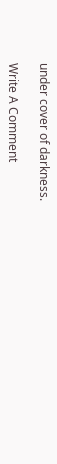under cover of darkness.

Write A Comment